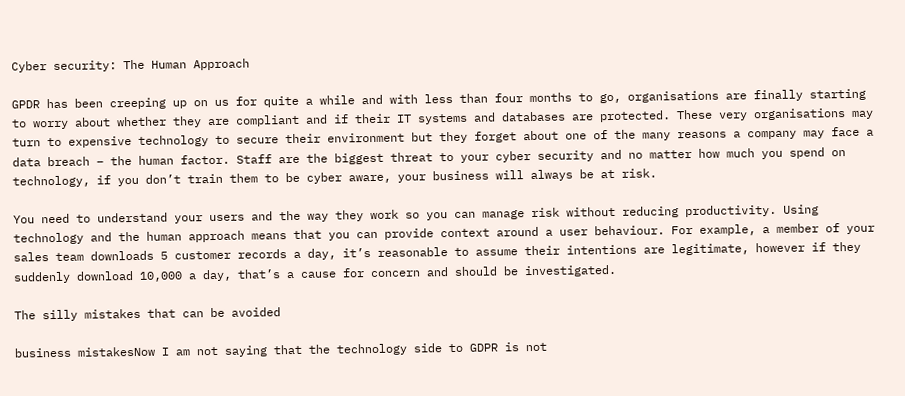Cyber security: The Human Approach

GPDR has been creeping up on us for quite a while and with less than four months to go, organisations are finally starting to worry about whether they are compliant and if their IT systems and databases are protected. These very organisations may turn to expensive technology to secure their environment but they forget about one of the many reasons a company may face a data breach – the human factor. Staff are the biggest threat to your cyber security and no matter how much you spend on technology, if you don’t train them to be cyber aware, your business will always be at risk.

You need to understand your users and the way they work so you can manage risk without reducing productivity. Using technology and the human approach means that you can provide context around a user behaviour. For example, a member of your sales team downloads 5 customer records a day, it’s reasonable to assume their intentions are legitimate, however if they suddenly download 10,000 a day, that’s a cause for concern and should be investigated.

The silly mistakes that can be avoided

business mistakesNow I am not saying that the technology side to GDPR is not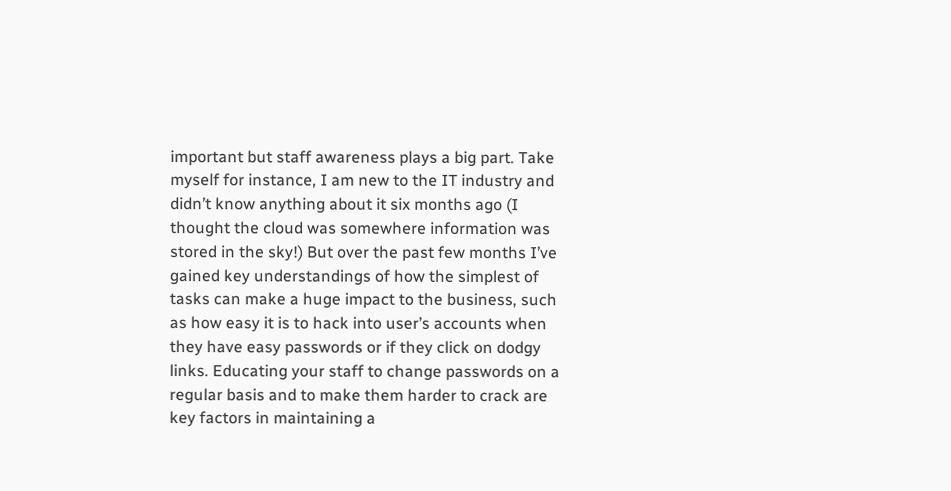important but staff awareness plays a big part. Take myself for instance, I am new to the IT industry and didn’t know anything about it six months ago (I thought the cloud was somewhere information was stored in the sky!) But over the past few months I’ve gained key understandings of how the simplest of tasks can make a huge impact to the business, such as how easy it is to hack into user’s accounts when they have easy passwords or if they click on dodgy links. Educating your staff to change passwords on a regular basis and to make them harder to crack are key factors in maintaining a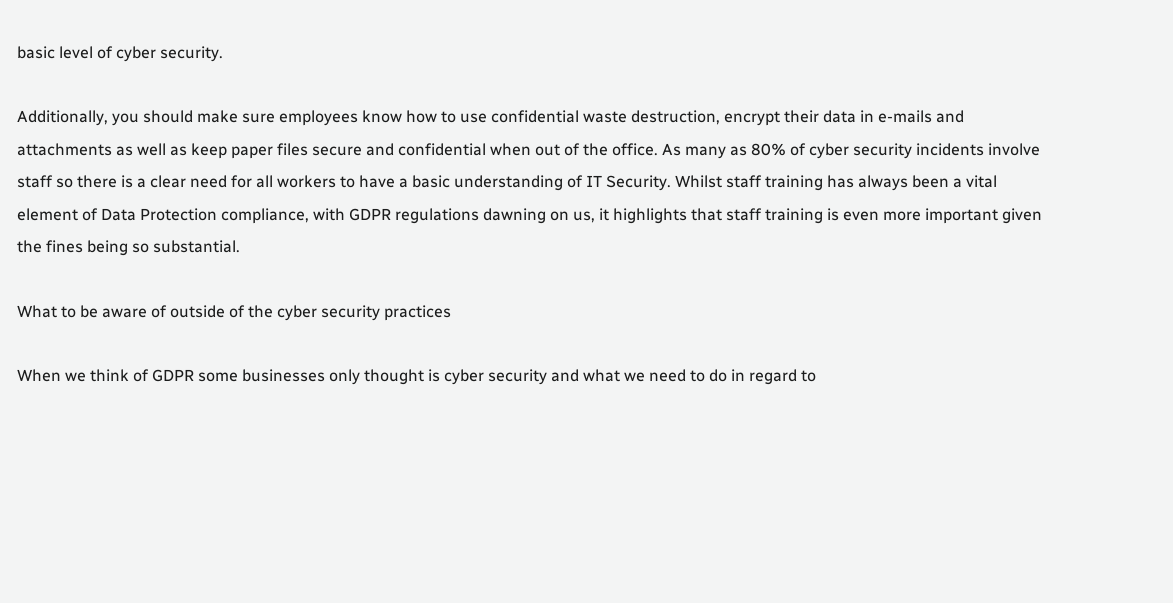basic level of cyber security.

Additionally, you should make sure employees know how to use confidential waste destruction, encrypt their data in e-mails and attachments as well as keep paper files secure and confidential when out of the office. As many as 80% of cyber security incidents involve staff so there is a clear need for all workers to have a basic understanding of IT Security. Whilst staff training has always been a vital element of Data Protection compliance, with GDPR regulations dawning on us, it highlights that staff training is even more important given the fines being so substantial.

What to be aware of outside of the cyber security practices

When we think of GDPR some businesses only thought is cyber security and what we need to do in regard to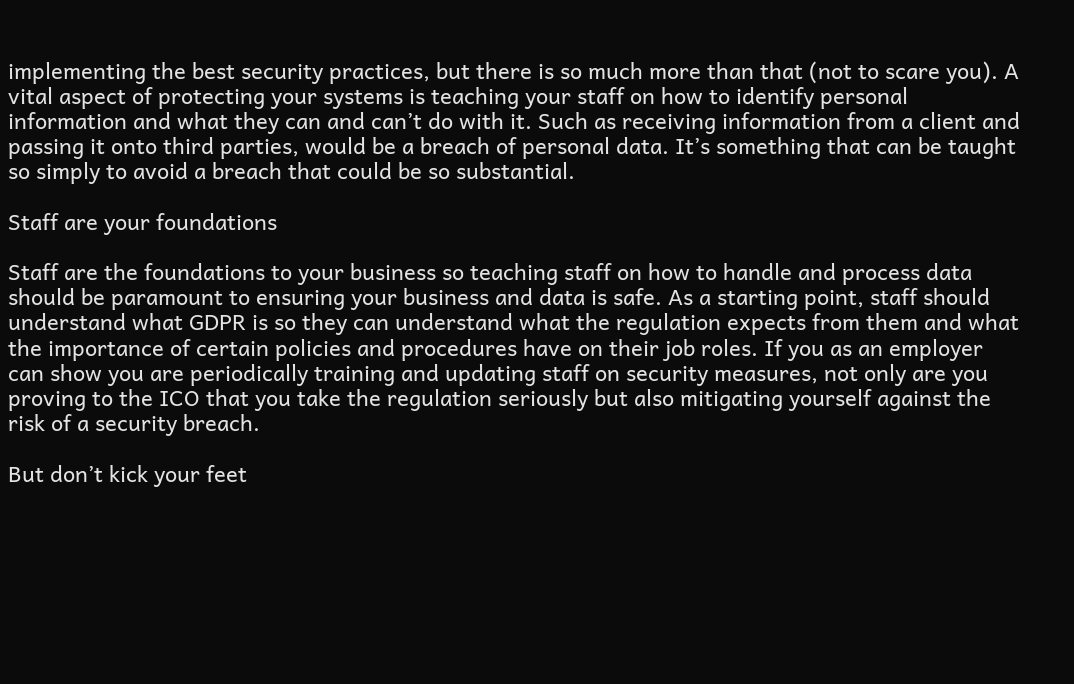implementing the best security practices, but there is so much more than that (not to scare you). A vital aspect of protecting your systems is teaching your staff on how to identify personal information and what they can and can’t do with it. Such as receiving information from a client and passing it onto third parties, would be a breach of personal data. It’s something that can be taught so simply to avoid a breach that could be so substantial.

Staff are your foundations

Staff are the foundations to your business so teaching staff on how to handle and process data should be paramount to ensuring your business and data is safe. As a starting point, staff should understand what GDPR is so they can understand what the regulation expects from them and what the importance of certain policies and procedures have on their job roles. If you as an employer can show you are periodically training and updating staff on security measures, not only are you proving to the ICO that you take the regulation seriously but also mitigating yourself against the risk of a security breach.

But don’t kick your feet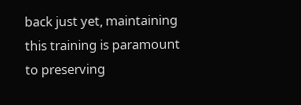back just yet, maintaining this training is paramount to preserving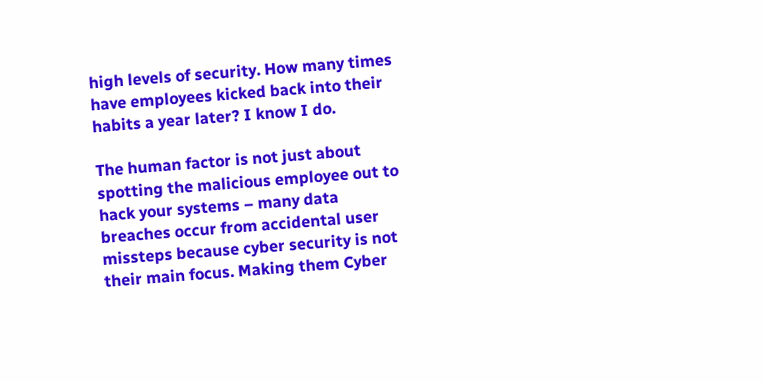high levels of security. How many times have employees kicked back into their habits a year later? I know I do.

The human factor is not just about spotting the malicious employee out to hack your systems – many data breaches occur from accidental user missteps because cyber security is not their main focus. Making them Cyber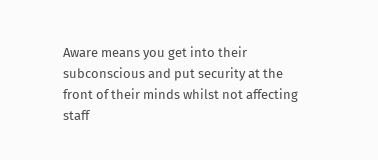Aware means you get into their subconscious and put security at the front of their minds whilst not affecting staff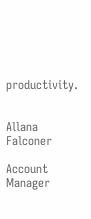productivity.


Allana Falconer

Account Manager